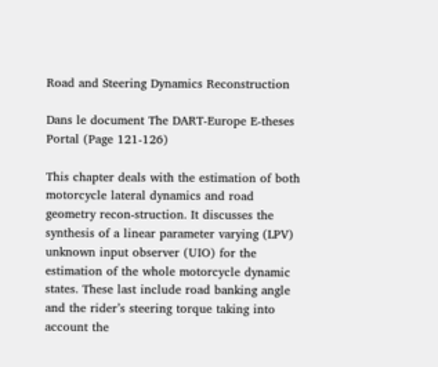Road and Steering Dynamics Reconstruction

Dans le document The DART-Europe E-theses Portal (Page 121-126)

This chapter deals with the estimation of both motorcycle lateral dynamics and road geometry recon-struction. It discusses the synthesis of a linear parameter varying (LPV) unknown input observer (UIO) for the estimation of the whole motorcycle dynamic states. These last include road banking angle and the rider’s steering torque taking into account the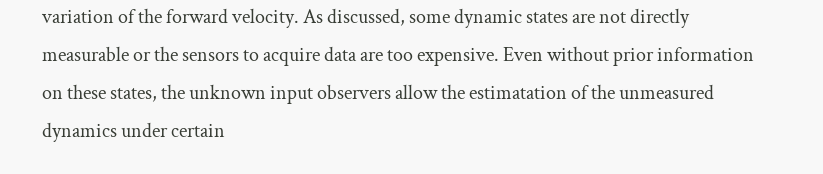variation of the forward velocity. As discussed, some dynamic states are not directly measurable or the sensors to acquire data are too expensive. Even without prior information on these states, the unknown input observers allow the estimatation of the unmeasured dynamics under certain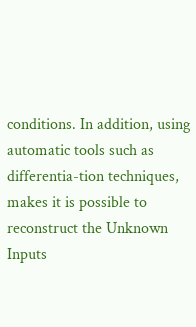conditions. In addition, using automatic tools such as differentia-tion techniques, makes it is possible to reconstruct the Unknown Inputs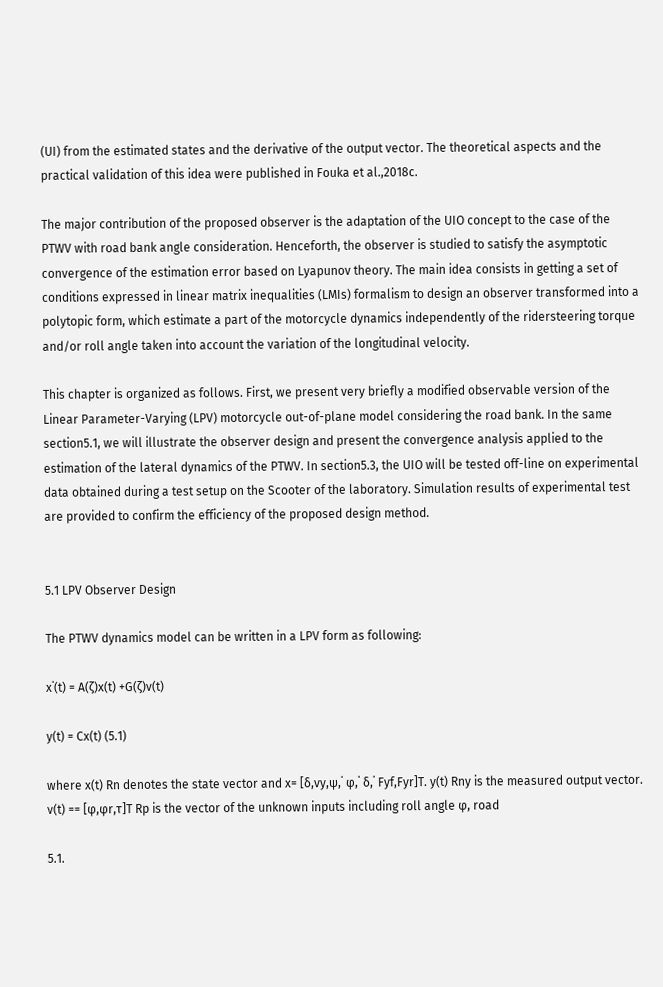(UI) from the estimated states and the derivative of the output vector. The theoretical aspects and the practical validation of this idea were published in Fouka et al.,2018c.

The major contribution of the proposed observer is the adaptation of the UIO concept to the case of the PTWV with road bank angle consideration. Henceforth, the observer is studied to satisfy the asymptotic convergence of the estimation error based on Lyapunov theory. The main idea consists in getting a set of conditions expressed in linear matrix inequalities (LMIs) formalism to design an observer transformed into a polytopic form, which estimate a part of the motorcycle dynamics independently of the ridersteering torque and/or roll angle taken into account the variation of the longitudinal velocity.

This chapter is organized as follows. First, we present very briefly a modified observable version of the Linear Parameter-Varying (LPV) motorcycle out-of-plane model considering the road bank. In the same section5.1, we will illustrate the observer design and present the convergence analysis applied to the estimation of the lateral dynamics of the PTWV. In section5.3, the UIO will be tested off-line on experimental data obtained during a test setup on the Scooter of the laboratory. Simulation results of experimental test are provided to confirm the efficiency of the proposed design method.


5.1 LPV Observer Design

The PTWV dynamics model can be written in a LPV form as following:

x˙(t) = A(ζ)x(t) +G(ζ)ν(t)

y(t) = Cx(t) (5.1)

where x(t) Rn denotes the state vector and x= [δ,vy,ψ,˙ φ,˙ δ,˙ Fyf,Fyr]T. y(t) Rny is the measured output vector. ν(t) == [φ,φr,τ]T Rp is the vector of the unknown inputs including roll angle φ, road

5.1.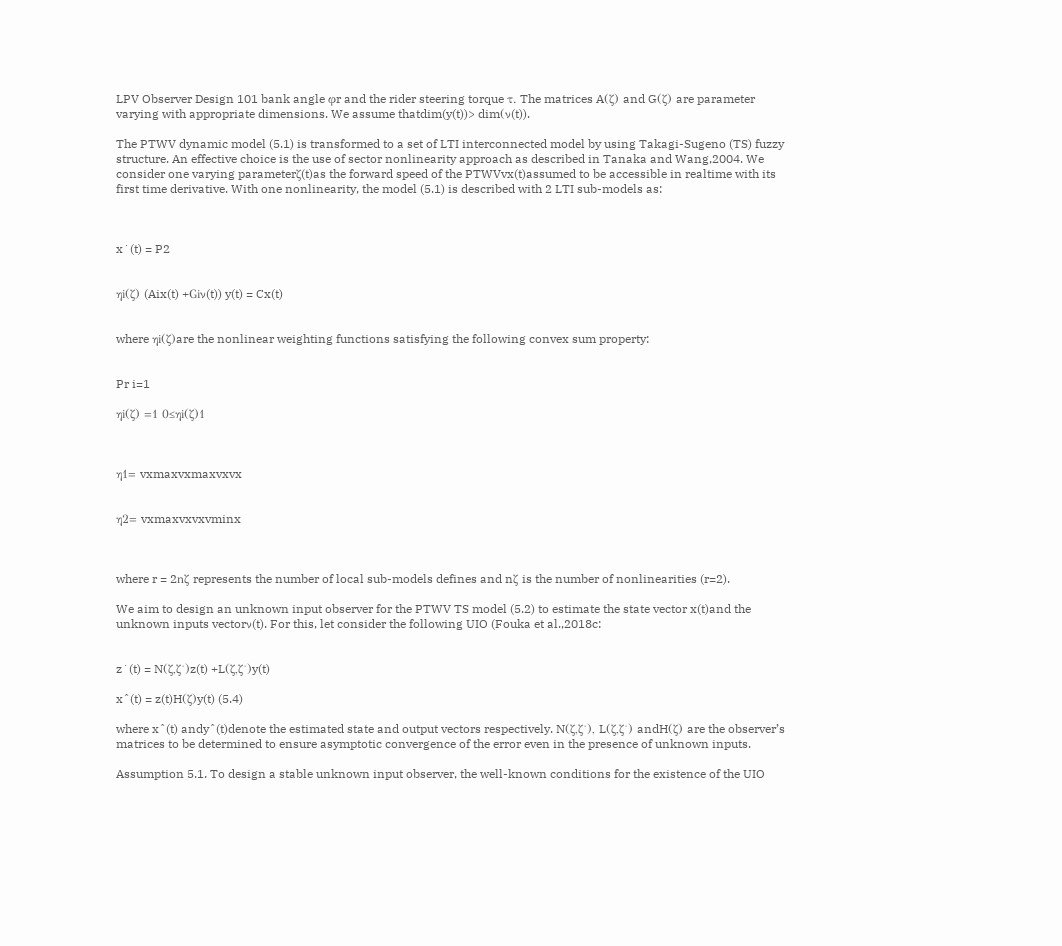LPV Observer Design 101 bank angle φr and the rider steering torque τ. The matrices A(ζ) and G(ζ) are parameter varying with appropriate dimensions. We assume thatdim(y(t))> dim(ν(t)).

The PTWV dynamic model (5.1) is transformed to a set of LTI interconnected model by using Takagi-Sugeno (TS) fuzzy structure. An effective choice is the use of sector nonlinearity approach as described in Tanaka and Wang,2004. We consider one varying parameterζ(t)as the forward speed of the PTWVvx(t)assumed to be accessible in realtime with its first time derivative. With one nonlinearity, the model (5.1) is described with 2 LTI sub-models as:



x˙(t) = P2


ηi(ζ) (Aix(t) +Giν(t)) y(t) = Cx(t)


where ηi(ζ)are the nonlinear weighting functions satisfying the following convex sum property:


Pr i=1

ηi(ζ) =1 0≤ηi(ζ)1



η1= vxmaxvxmaxvxvx


η2= vxmaxvxvxvminx



where r = 2nζ represents the number of local sub-models defines and nζ is the number of nonlinearities (r=2).

We aim to design an unknown input observer for the PTWV TS model (5.2) to estimate the state vector x(t)and the unknown inputs vectorν(t). For this, let consider the following UIO (Fouka et al.,2018c:


z˙(t) = N(ζ,ζ˙)z(t) +L(ζ,ζ˙)y(t)

xˆ(t) = z(t)H(ζ)y(t) (5.4)

where xˆ(t) andyˆ(t)denote the estimated state and output vectors respectively. N(ζ,ζ˙), L(ζ,ζ˙) andH(ζ) are the observer’s matrices to be determined to ensure asymptotic convergence of the error even in the presence of unknown inputs.

Assumption 5.1. To design a stable unknown input observer, the well-known conditions for the existence of the UIO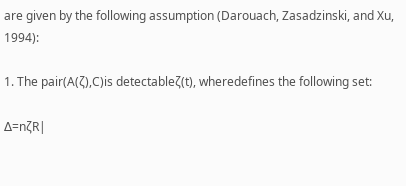are given by the following assumption (Darouach, Zasadzinski, and Xu, 1994):

1. The pair(A(ζ),C)is detectableζ(t), wheredefines the following set:

∆=nζR|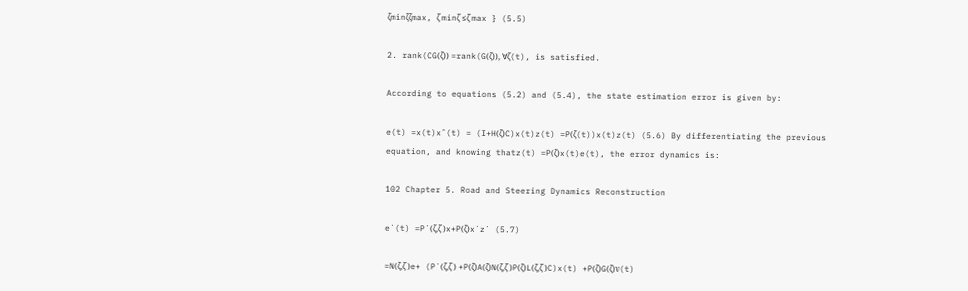ζminζζmax, ζ˙minζ˙≤ζ˙max } (5.5)

2. rank(CG(ζ)) =rank(G(ζ)), ∀ζ(t), is satisfied.

According to equations (5.2) and (5.4), the state estimation error is given by:

e(t) =x(t)xˆ(t) = (I+H(ζ)C)x(t)z(t) =P(ζ(t))x(t)z(t) (5.6) By differentiating the previous equation, and knowing thatz(t) =P(ζ)x(t)e(t), the error dynamics is:

102 Chapter 5. Road and Steering Dynamics Reconstruction

e˙(t) =P˙(ζ,ζ˙)x+P(ζ)x˙z˙ (5.7)

=N(ζ,ζ˙)e+ (P˙(ζ,ζ˙) +P(ζ)A(ζ)N(ζ,ζ˙)P(ζ)L(ζ,ζ˙)C)x(t) +P(ζ)G(ζ)ν(t)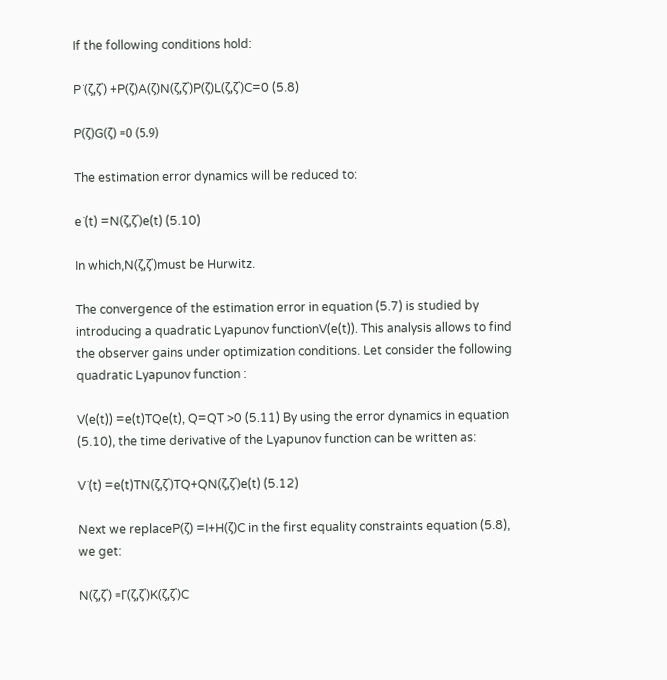If the following conditions hold:

P˙(ζ,ζ˙) +P(ζ)A(ζ)N(ζ,ζ˙)P(ζ)L(ζ,ζ˙)C=0 (5.8)

P(ζ)G(ζ) =0 (5.9)

The estimation error dynamics will be reduced to:

e˙(t) =N(ζ,ζ˙)e(t) (5.10)

In which,N(ζ,ζ˙)must be Hurwitz.

The convergence of the estimation error in equation (5.7) is studied by introducing a quadratic Lyapunov functionV(e(t)). This analysis allows to find the observer gains under optimization conditions. Let consider the following quadratic Lyapunov function :

V(e(t)) =e(t)TQe(t), Q=QT >0 (5.11) By using the error dynamics in equation (5.10), the time derivative of the Lyapunov function can be written as:

V˙(t) =e(t)TN(ζ,ζ˙)TQ+QN(ζ,ζ˙)e(t) (5.12)

Next we replaceP(ζ) =I+H(ζ)C in the first equality constraints equation (5.8), we get:

N(ζ,ζ˙) =Γ(ζ,ζ˙)K(ζ,ζ˙)C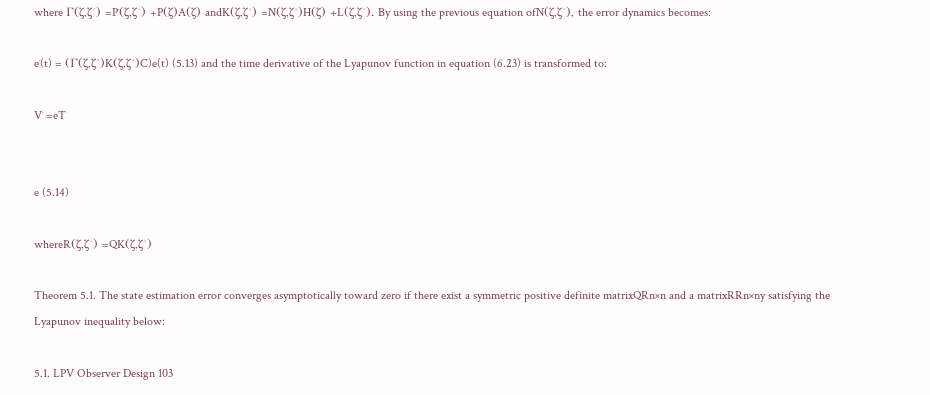where Γ(ζ,ζ˙) =P˙(ζ,ζ˙) +P(ζ)A(ζ) andK(ζ,ζ˙) =N(ζ,ζ˙)H(ζ) +L(ζ,ζ˙). By using the previous equation ofN(ζ,ζ˙), the error dynamics becomes:

e˙(t) = (Γ(ζ,ζ˙)K(ζ,ζ˙)C)e(t) (5.13) and the time derivative of the Lyapunov function in equation (6.23) is transformed to:

V˙ =eT


e (5.14)

whereR(ζ,ζ˙) =QK(ζ,ζ˙)

Theorem 5.1. The state estimation error converges asymptotically toward zero if there exist a symmetric positive definite matrixQRn×n and a matrixRRn×ny satisfying the Lyapunov inequality below:

5.1. LPV Observer Design 103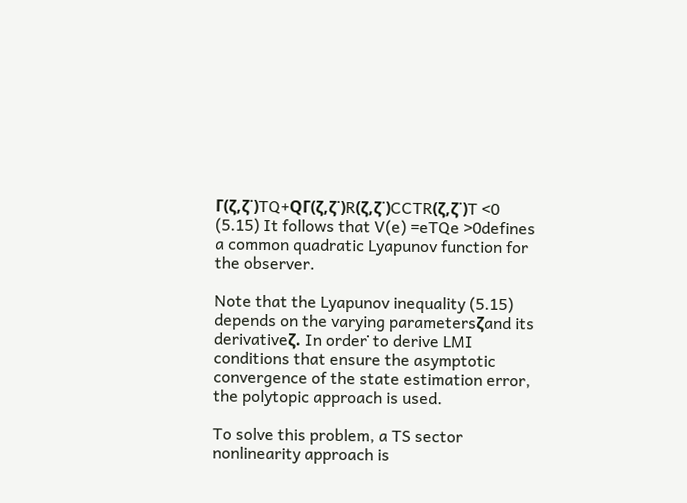Γ(ζ,ζ˙)TQ+QΓ(ζ,ζ˙)R(ζ,ζ˙)CCTR(ζ,ζ˙)T <0 (5.15) It follows that V(e) =eTQe >0defines a common quadratic Lyapunov function for the observer.

Note that the Lyapunov inequality (5.15) depends on the varying parametersζand its derivativeζ. In order˙ to derive LMI conditions that ensure the asymptotic convergence of the state estimation error, the polytopic approach is used.

To solve this problem, a TS sector nonlinearity approach is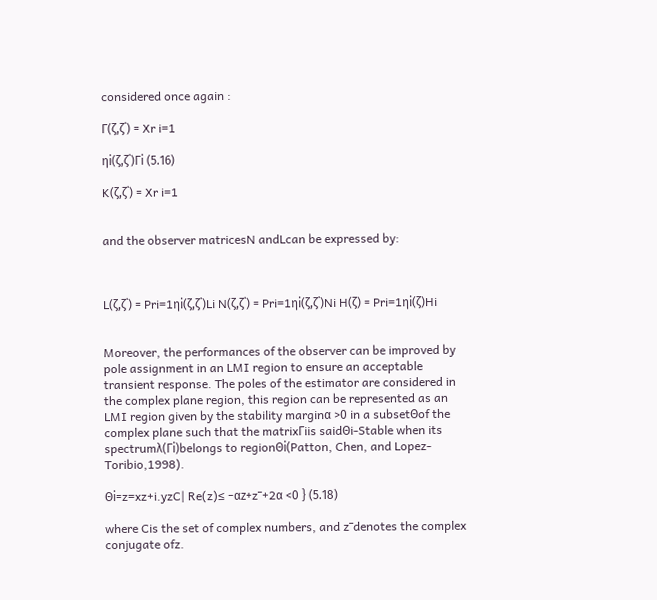considered once again :

Γ(ζ,ζ˙) = Xr i=1

ηi(ζ,ζ˙)Γi (5.16)

K(ζ,ζ˙) = Xr i=1


and the observer matricesN andLcan be expressed by:



L(ζ,ζ˙) = Pri=1ηi(ζ,ζ˙)Li N(ζ,ζ˙) = Pri=1ηi(ζ,ζ˙)Ni H(ζ) = Pri=1ηi(ζ)Hi


Moreover, the performances of the observer can be improved by pole assignment in an LMI region to ensure an acceptable transient response. The poles of the estimator are considered in the complex plane region, this region can be represented as an LMI region given by the stability marginα >0 in a subsetΘof the complex plane such that the matrixΓiis saidΘi-Stable when its spectrumλ(Γi)belongs to regionΘi(Patton, Chen, and Lopez-Toribio,1998).

Θi=z=xz+i.yzC| Re(z)≤ −αz+z¯+2α <0 } (5.18)

where Cis the set of complex numbers, and z¯denotes the complex conjugate ofz.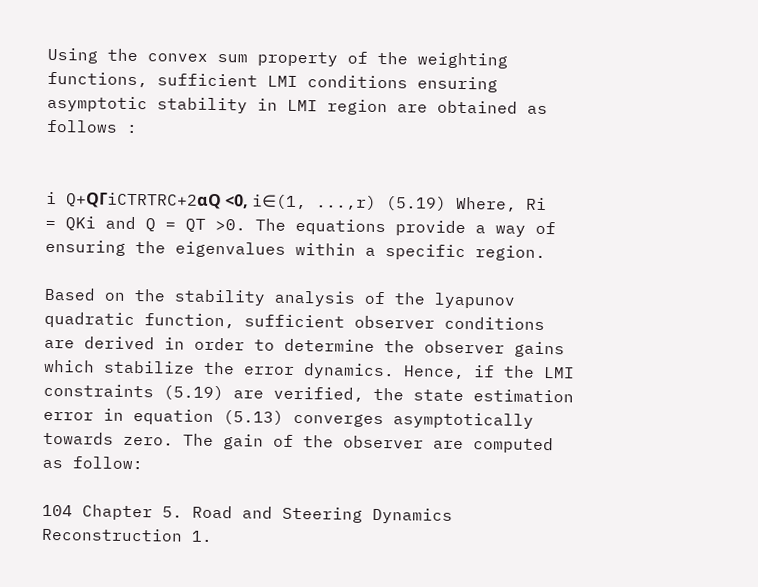Using the convex sum property of the weighting functions, sufficient LMI conditions ensuring asymptotic stability in LMI region are obtained as follows :


i Q+QΓiCTRTRC+2αQ <0, i∈(1, ...,r) (5.19) Where, Ri = QKi and Q = QT >0. The equations provide a way of ensuring the eigenvalues within a specific region.

Based on the stability analysis of the lyapunov quadratic function, sufficient observer conditions are derived in order to determine the observer gains which stabilize the error dynamics. Hence, if the LMI constraints (5.19) are verified, the state estimation error in equation (5.13) converges asymptotically towards zero. The gain of the observer are computed as follow:

104 Chapter 5. Road and Steering Dynamics Reconstruction 1.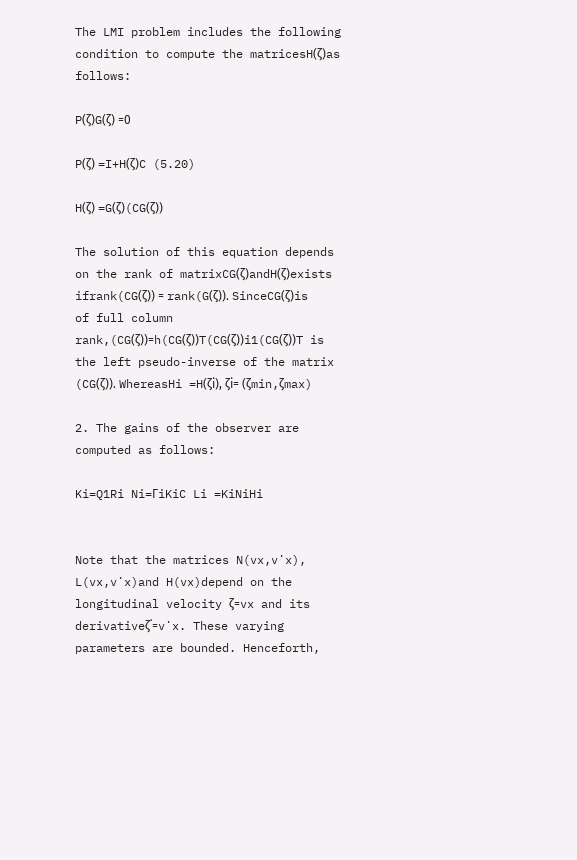The LMI problem includes the following condition to compute the matricesH(ζ)as follows:

P(ζ)G(ζ) =0

P(ζ) =I+H(ζ)C (5.20)

H(ζ) =G(ζ)(CG(ζ))

The solution of this equation depends on the rank of matrixCG(ζ)andH(ζ)exists ifrank(CG(ζ)) = rank(G(ζ)). SinceCG(ζ)is of full column rank,(CG(ζ))=h(CG(ζ))T(CG(ζ))i1(CG(ζ))T is the left pseudo-inverse of the matrix (CG(ζ)). WhereasHi =H(ζi), ζi= (ζmin,ζmax)

2. The gains of the observer are computed as follows:

Ki=Q1Ri Ni=ΓiKiC Li =KiNiHi


Note that the matrices N(vx,v˙x), L(vx,v˙x)and H(vx)depend on the longitudinal velocity ζ=vx and its derivativeζ˙=v˙x. These varying parameters are bounded. Henceforth,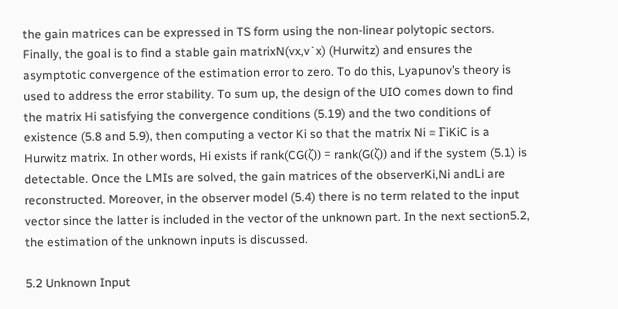the gain matrices can be expressed in TS form using the non-linear polytopic sectors. Finally, the goal is to find a stable gain matrixN(vx,v˙x) (Hurwitz) and ensures the asymptotic convergence of the estimation error to zero. To do this, Lyapunov’s theory is used to address the error stability. To sum up, the design of the UIO comes down to find the matrix Hi satisfying the convergence conditions (5.19) and the two conditions of existence (5.8 and 5.9), then computing a vector Ki so that the matrix Ni = ΓiKiC is a Hurwitz matrix. In other words, Hi exists if rank(CG(ζ)) = rank(G(ζ)) and if the system (5.1) is detectable. Once the LMIs are solved, the gain matrices of the observerKi,Ni andLi are reconstructed. Moreover, in the observer model (5.4) there is no term related to the input vector since the latter is included in the vector of the unknown part. In the next section5.2, the estimation of the unknown inputs is discussed.

5.2 Unknown Input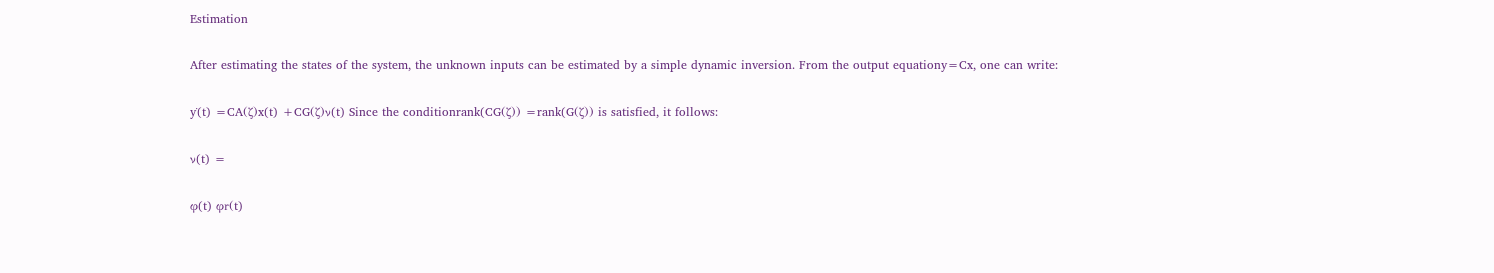Estimation

After estimating the states of the system, the unknown inputs can be estimated by a simple dynamic inversion. From the output equationy=Cx, one can write:

y˙(t) =CA(ζ)x(t) +CG(ζ)ν(t) Since the conditionrank(CG(ζ)) =rank(G(ζ)) is satisfied, it follows:

ν(t) =

φ(t) φr(t)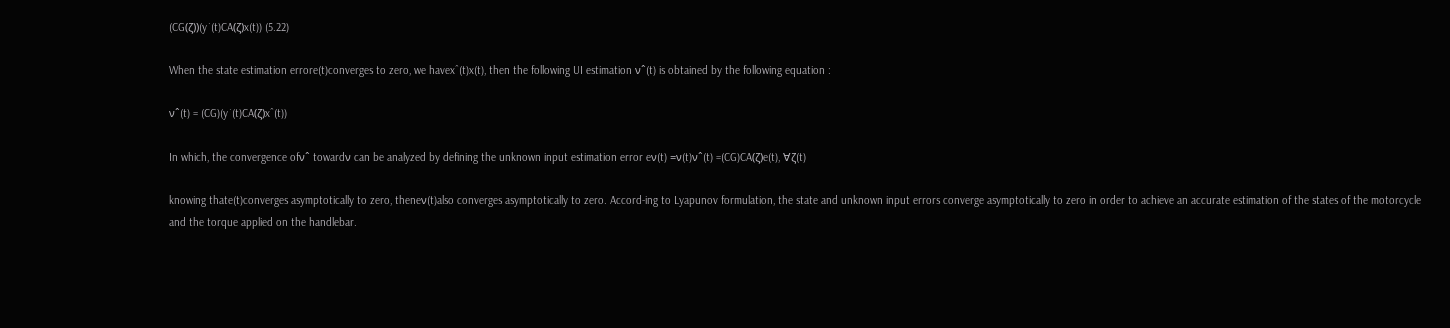(CG(ζ))(y˙(t)CA(ζ)x(t)) (5.22)

When the state estimation errore(t)converges to zero, we havexˆ(t)x(t), then the following UI estimation νˆ(t) is obtained by the following equation :

νˆ(t) = (CG)(y˙(t)CA(ζ)xˆ(t))

In which, the convergence ofνˆ towardν can be analyzed by defining the unknown input estimation error eν(t) =ν(t)νˆ(t) =(CG)CA(ζ)e(t), ∀ζ(t)

knowing thate(t)converges asymptotically to zero, theneν(t)also converges asymptotically to zero. Accord-ing to Lyapunov formulation, the state and unknown input errors converge asymptotically to zero in order to achieve an accurate estimation of the states of the motorcycle and the torque applied on the handlebar.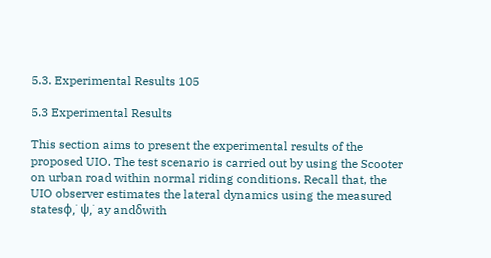5.3. Experimental Results 105

5.3 Experimental Results

This section aims to present the experimental results of the proposed UIO. The test scenario is carried out by using the Scooter on urban road within normal riding conditions. Recall that, the UIO observer estimates the lateral dynamics using the measured statesφ,˙ ψ,˙ ay andδwith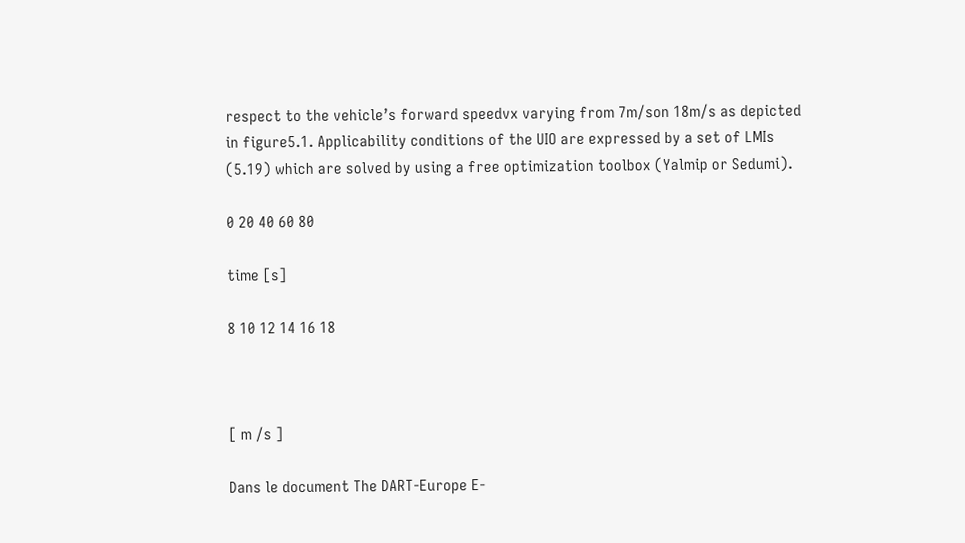respect to the vehicle’s forward speedvx varying from 7m/son 18m/s as depicted in figure5.1. Applicability conditions of the UIO are expressed by a set of LMIs (5.19) which are solved by using a free optimization toolbox (Yalmip or Sedumi).

0 20 40 60 80

time [s]

8 10 12 14 16 18



[ m /s ]

Dans le document The DART-Europe E-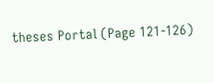theses Portal (Page 121-126)